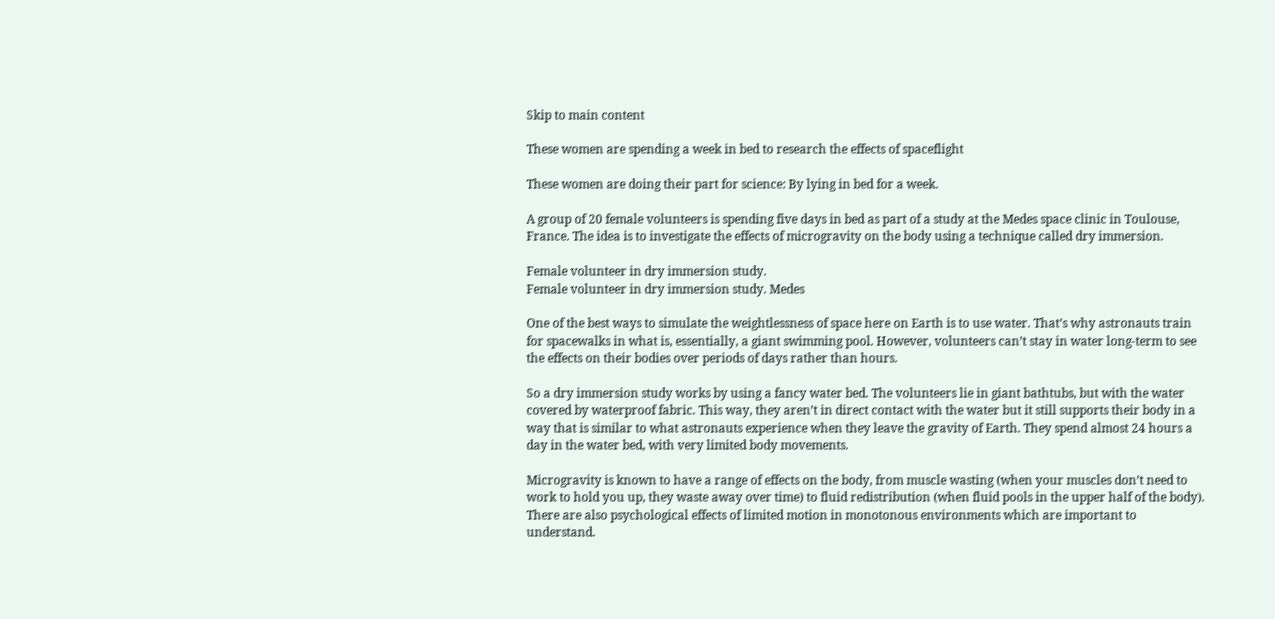Skip to main content

These women are spending a week in bed to research the effects of spaceflight

These women are doing their part for science: By lying in bed for a week.

A group of 20 female volunteers is spending five days in bed as part of a study at the Medes space clinic in Toulouse, France. The idea is to investigate the effects of microgravity on the body using a technique called dry immersion.

Female volunteer in dry immersion study.
Female volunteer in dry immersion study. Medes

One of the best ways to simulate the weightlessness of space here on Earth is to use water. That’s why astronauts train for spacewalks in what is, essentially, a giant swimming pool. However, volunteers can’t stay in water long-term to see the effects on their bodies over periods of days rather than hours.

So a dry immersion study works by using a fancy water bed. The volunteers lie in giant bathtubs, but with the water covered by waterproof fabric. This way, they aren’t in direct contact with the water but it still supports their body in a way that is similar to what astronauts experience when they leave the gravity of Earth. They spend almost 24 hours a day in the water bed, with very limited body movements.

Microgravity is known to have a range of effects on the body, from muscle wasting (when your muscles don’t need to work to hold you up, they waste away over time) to fluid redistribution (when fluid pools in the upper half of the body). There are also psychological effects of limited motion in monotonous environments which are important to understand.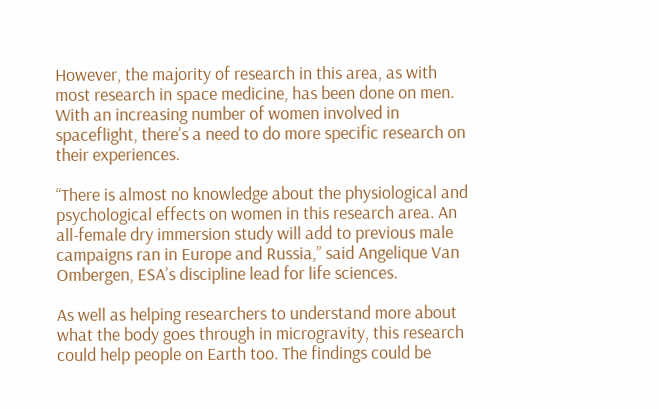However, the majority of research in this area, as with most research in space medicine, has been done on men. With an increasing number of women involved in spaceflight, there’s a need to do more specific research on their experiences.

“There is almost no knowledge about the physiological and psychological effects on women in this research area. An all-female dry immersion study will add to previous male campaigns ran in Europe and Russia,” said Angelique Van Ombergen, ESA’s discipline lead for life sciences.

As well as helping researchers to understand more about what the body goes through in microgravity, this research could help people on Earth too. The findings could be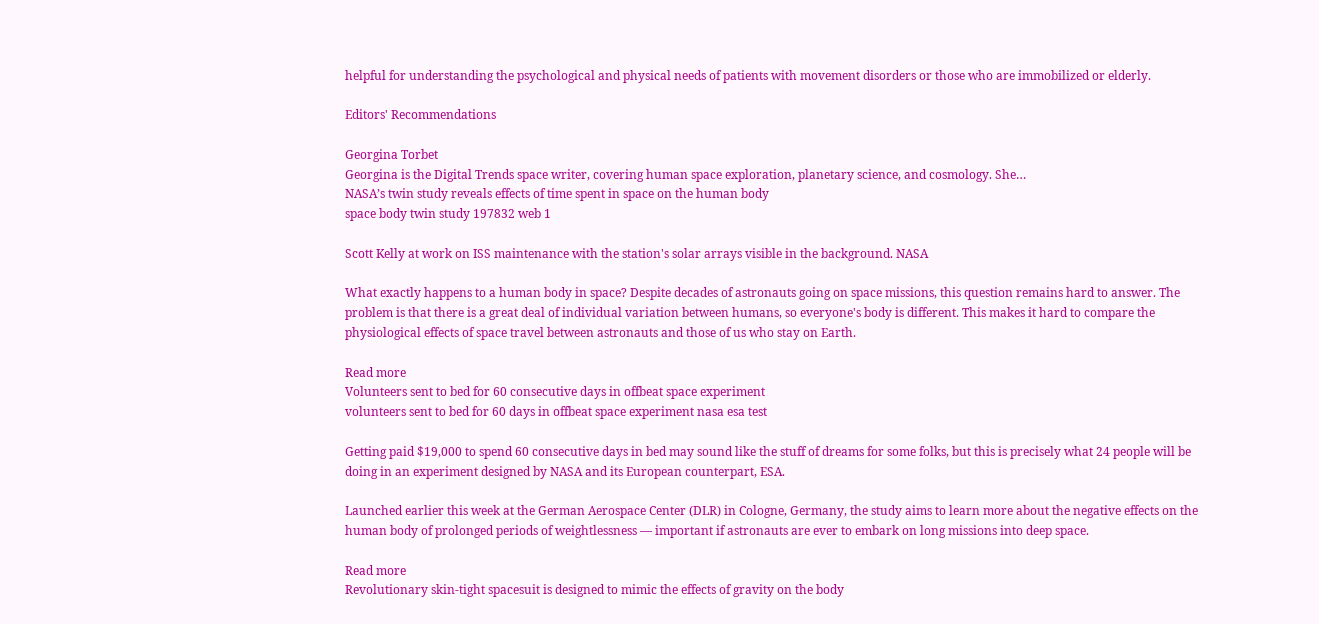helpful for understanding the psychological and physical needs of patients with movement disorders or those who are immobilized or elderly.

Editors' Recommendations

Georgina Torbet
Georgina is the Digital Trends space writer, covering human space exploration, planetary science, and cosmology. She…
NASA’s twin study reveals effects of time spent in space on the human body
space body twin study 197832 web 1

Scott Kelly at work on ISS maintenance with the station's solar arrays visible in the background. NASA

What exactly happens to a human body in space? Despite decades of astronauts going on space missions, this question remains hard to answer. The problem is that there is a great deal of individual variation between humans, so everyone's body is different. This makes it hard to compare the physiological effects of space travel between astronauts and those of us who stay on Earth.

Read more
Volunteers sent to bed for 60 consecutive days in offbeat space experiment
volunteers sent to bed for 60 days in offbeat space experiment nasa esa test

Getting paid $19,000 to spend 60 consecutive days in bed may sound like the stuff of dreams for some folks, but this is precisely what 24 people will be doing in an experiment designed by NASA and its European counterpart, ESA.

Launched earlier this week at the German Aerospace Center (DLR) in Cologne, Germany, the study aims to learn more about the negative effects on the human body of prolonged periods of weightlessness — important if astronauts are ever to embark on long missions into deep space.

Read more
Revolutionary skin-tight spacesuit is designed to mimic the effects of gravity on the body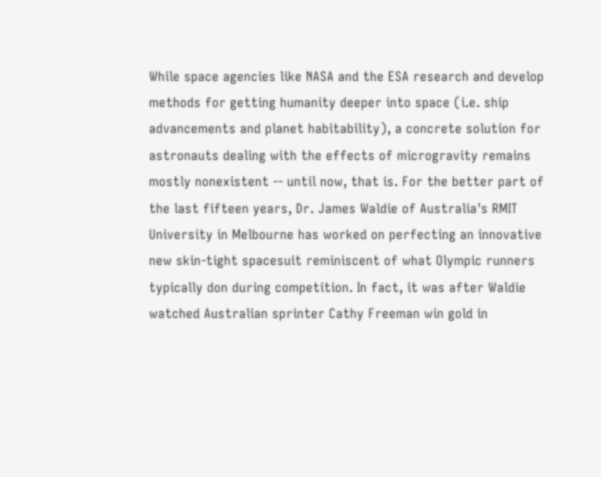While space agencies like NASA and the ESA research and develop methods for getting humanity deeper into space (i.e. ship advancements and planet habitability), a concrete solution for astronauts dealing with the effects of microgravity remains mostly nonexistent -- until now, that is. For the better part of the last fifteen years, Dr. James Waldie of Australia's RMIT University in Melbourne has worked on perfecting an innovative new skin-tight spacesuit reminiscent of what Olympic runners typically don during competition. In fact, it was after Waldie watched Australian sprinter Cathy Freeman win gold in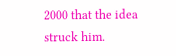2000 that the idea struck him.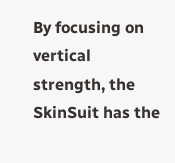By focusing on vertical strength, the SkinSuit has the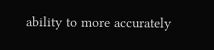ability to more accurately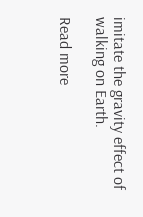imitate the gravity effect of walking on Earth.

Read more